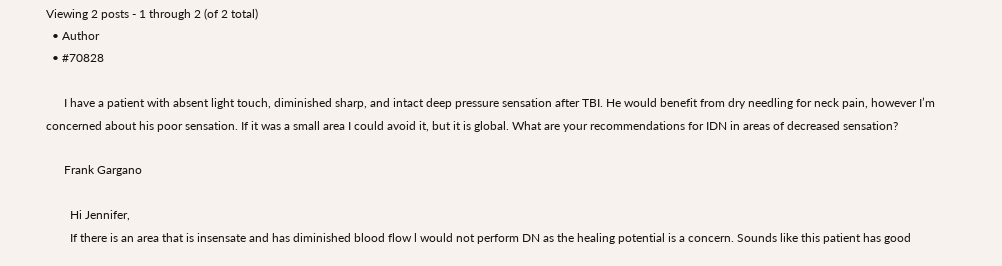Viewing 2 posts - 1 through 2 (of 2 total)
  • Author
  • #70828

      I have a patient with absent light touch, diminished sharp, and intact deep pressure sensation after TBI. He would benefit from dry needling for neck pain, however I’m concerned about his poor sensation. If it was a small area I could avoid it, but it is global. What are your recommendations for IDN in areas of decreased sensation?

      Frank Gargano

        Hi Jennifer,
        If there is an area that is insensate and has diminished blood flow l would not perform DN as the healing potential is a concern. Sounds like this patient has good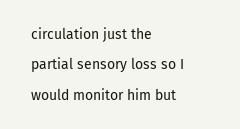circulation just the partial sensory loss so I would monitor him but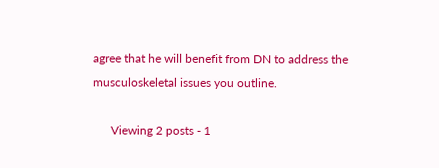agree that he will benefit from DN to address the musculoskeletal issues you outline.

      Viewing 2 posts - 1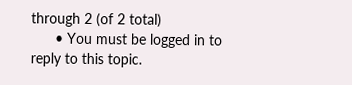through 2 (of 2 total)
      • You must be logged in to reply to this topic.